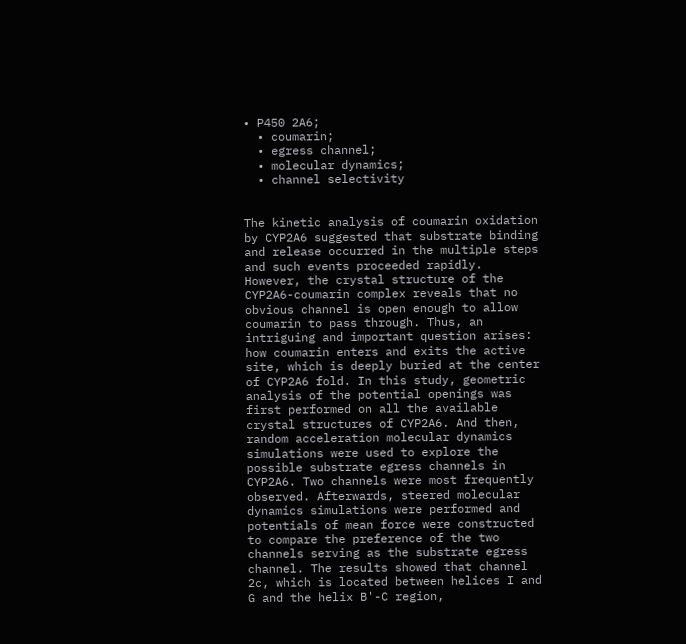• P450 2A6;
  • coumarin;
  • egress channel;
  • molecular dynamics;
  • channel selectivity


The kinetic analysis of coumarin oxidation by CYP2A6 suggested that substrate binding and release occurred in the multiple steps and such events proceeded rapidly. However, the crystal structure of the CYP2A6-coumarin complex reveals that no obvious channel is open enough to allow coumarin to pass through. Thus, an intriguing and important question arises: how coumarin enters and exits the active site, which is deeply buried at the center of CYP2A6 fold. In this study, geometric analysis of the potential openings was first performed on all the available crystal structures of CYP2A6. And then, random acceleration molecular dynamics simulations were used to explore the possible substrate egress channels in CYP2A6. Two channels were most frequently observed. Afterwards, steered molecular dynamics simulations were performed and potentials of mean force were constructed to compare the preference of the two channels serving as the substrate egress channel. The results showed that channel 2c, which is located between helices I and G and the helix B'-C region,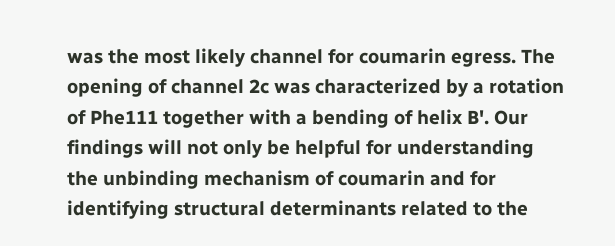was the most likely channel for coumarin egress. The opening of channel 2c was characterized by a rotation of Phe111 together with a bending of helix B'. Our findings will not only be helpful for understanding the unbinding mechanism of coumarin and for identifying structural determinants related to the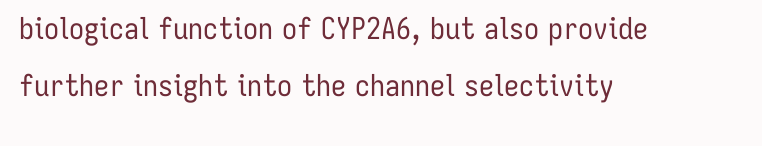biological function of CYP2A6, but also provide further insight into the channel selectivity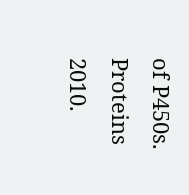of P450s. Proteins 2010.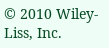© 2010 Wiley-Liss, Inc.